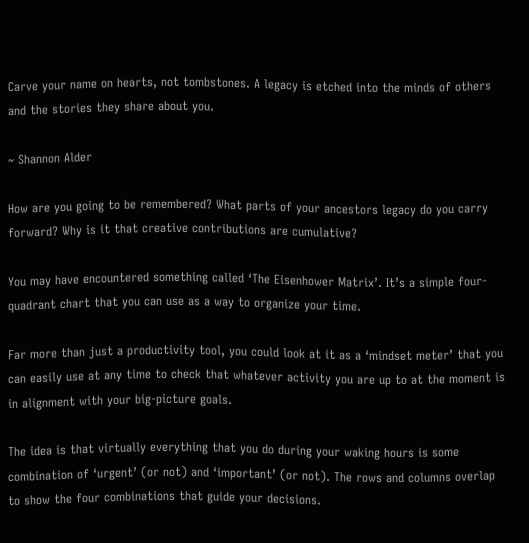Carve your name on hearts, not tombstones. A legacy is etched into the minds of others and the stories they share about you.

~ Shannon Alder

How are you going to be remembered? What parts of your ancestors legacy do you carry forward? Why is it that creative contributions are cumulative?

You may have encountered something called ‘The Eisenhower Matrix’. It’s a simple four-quadrant chart that you can use as a way to organize your time.

Far more than just a productivity tool, you could look at it as a ‘mindset meter’ that you can easily use at any time to check that whatever activity you are up to at the moment is in alignment with your big-picture goals.

The idea is that virtually everything that you do during your waking hours is some combination of ‘urgent’ (or not) and ‘important’ (or not). The rows and columns overlap to show the four combinations that guide your decisions.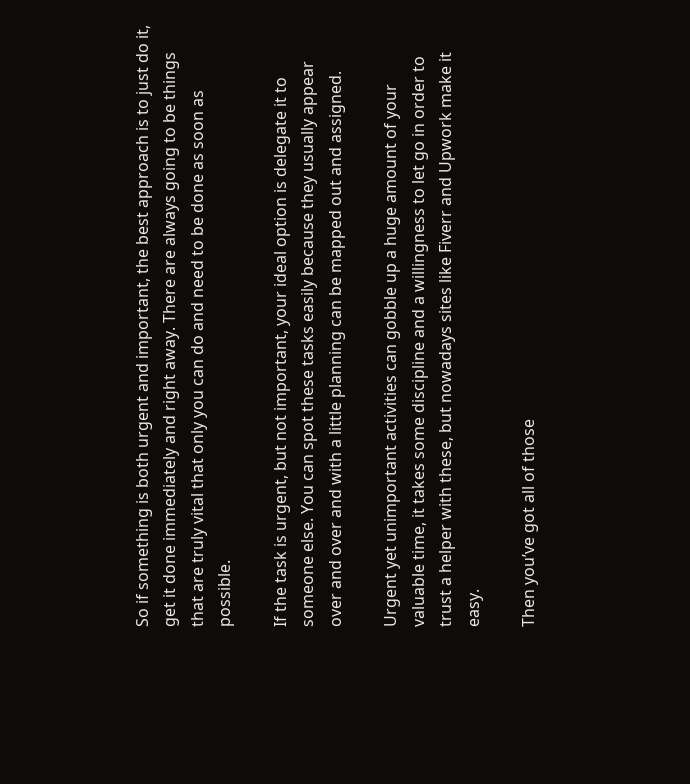So if something is both urgent and important, the best approach is to just do it, get it done immediately and right away. There are always going to be things that are truly vital that only you can do and need to be done as soon as possible.

If the task is urgent, but not important, your ideal option is delegate it to someone else. You can spot these tasks easily because they usually appear over and over and with a little planning can be mapped out and assigned.

Urgent yet unimportant activities can gobble up a huge amount of your valuable time, it takes some discipline and a willingness to let go in order to trust a helper with these, but nowadays sites like Fiverr and Upwork make it easy.

Then you’ve got all of those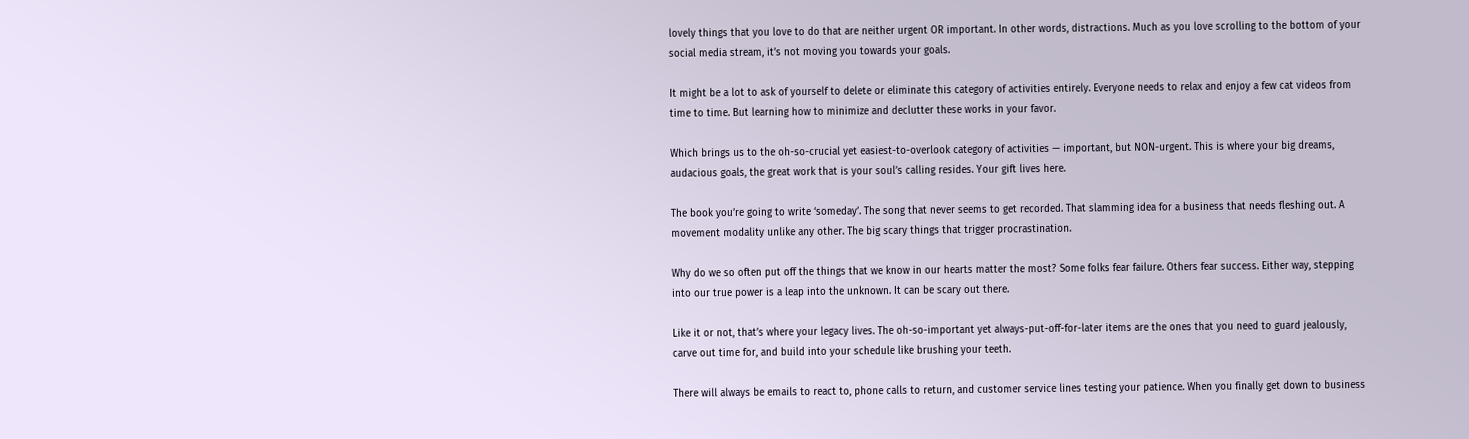lovely things that you love to do that are neither urgent OR important. In other words, distractions. Much as you love scrolling to the bottom of your social media stream, it’s not moving you towards your goals.

It might be a lot to ask of yourself to delete or eliminate this category of activities entirely. Everyone needs to relax and enjoy a few cat videos from time to time. But learning how to minimize and declutter these works in your favor.

Which brings us to the oh-so-crucial yet easiest-to-overlook category of activities — important, but NON-urgent. This is where your big dreams, audacious goals, the great work that is your soul’s calling resides. Your gift lives here.

The book you’re going to write ‘someday’. The song that never seems to get recorded. That slamming idea for a business that needs fleshing out. A movement modality unlike any other. The big scary things that trigger procrastination.

Why do we so often put off the things that we know in our hearts matter the most? Some folks fear failure. Others fear success. Either way, stepping into our true power is a leap into the unknown. It can be scary out there.

Like it or not, that’s where your legacy lives. The oh-so-important yet always-put-off-for-later items are the ones that you need to guard jealously, carve out time for, and build into your schedule like brushing your teeth.

There will always be emails to react to, phone calls to return, and customer service lines testing your patience. When you finally get down to business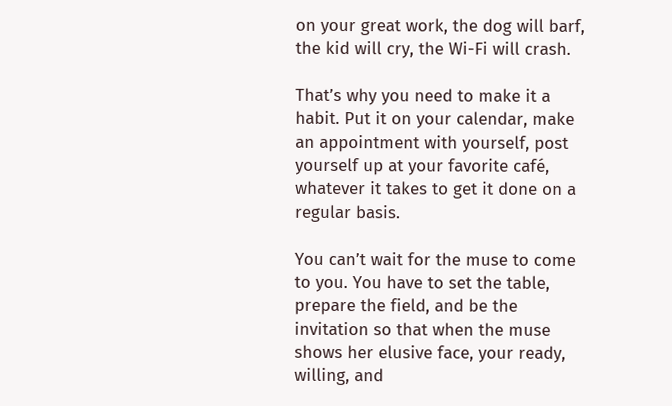on your great work, the dog will barf, the kid will cry, the Wi-Fi will crash.

That’s why you need to make it a habit. Put it on your calendar, make an appointment with yourself, post yourself up at your favorite café, whatever it takes to get it done on a regular basis.

You can’t wait for the muse to come to you. You have to set the table, prepare the field, and be the invitation so that when the muse shows her elusive face, your ready, willing, and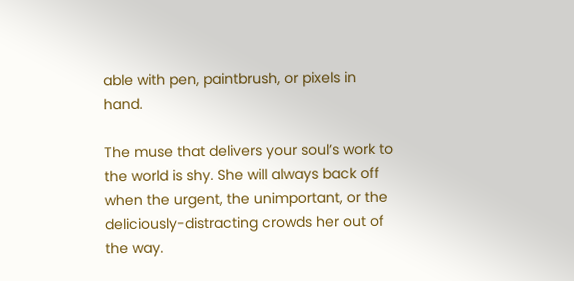able with pen, paintbrush, or pixels in hand.

The muse that delivers your soul’s work to the world is shy. She will always back off when the urgent, the unimportant, or the deliciously-distracting crowds her out of the way.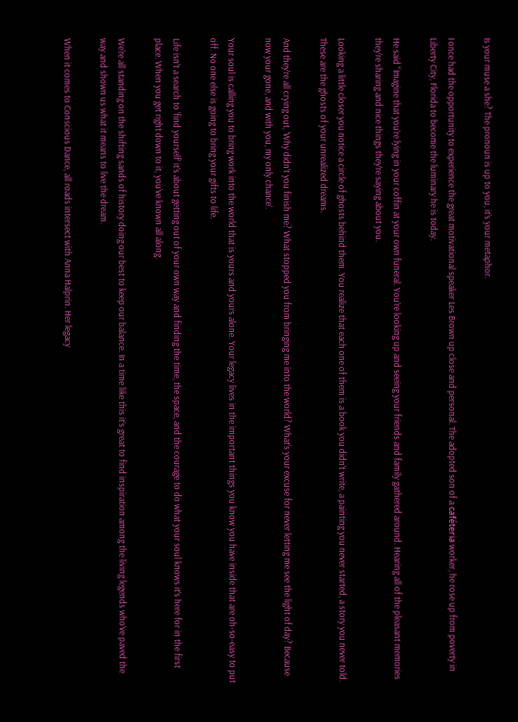Is your muse a she? The pronoun is up to you, it’s your metaphor.

I once had the opportunity to experience the great motivational speaker Les Brown up close and personal. The adopted son of a caféteria worker, he rose up from poverty in Liberty City, Florida to become the luminary he is today.

He said “Imagine that you’re lying in your coffin at your own funeral. You’re looking up and seeing your friends and family gathered around. Hearing all of the pleasant memories they’re sharing and nice things they’re saying about you.

Looking a little closer you notice a circle of ghosts behind them. You realize that each one of them is a book you didn’t write, a painting you never started, a story you never told. These are the ghosts of your unrealized dreams.

And they’re all crying out, ‘Why didn’t you finish me? What stopped you from bringing me into the world? What’s your excuse for never letting me see the light of day? Because now your gone, and with you, my only chance’.

Your soul is calling you to bring work into the world that is yours and yours alone. Your legacy lives in the important things you know you have inside that are oh-so-easy to put off. No one else is going to bring your gifts to life.

Life isn’t a search to ‘find yourself’ it’s about getting out of your own way and finding the time, the space, and the courage to do what your soul knows it’s here for in the first place. When you get right down to it, you’ve known all along.

We’re all standing on the shifting sands of history doing our best to keep our balance. In a time like this it’s great to find inspiration among the living legends who’ve paved the way and shown us what it means to live the dream.

When it comes to Conscious Dance, all roads intersect with Anna Halprin. Her legacy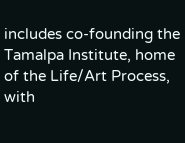includes co-founding the Tamalpa Institute, home of the Life/Art Process, with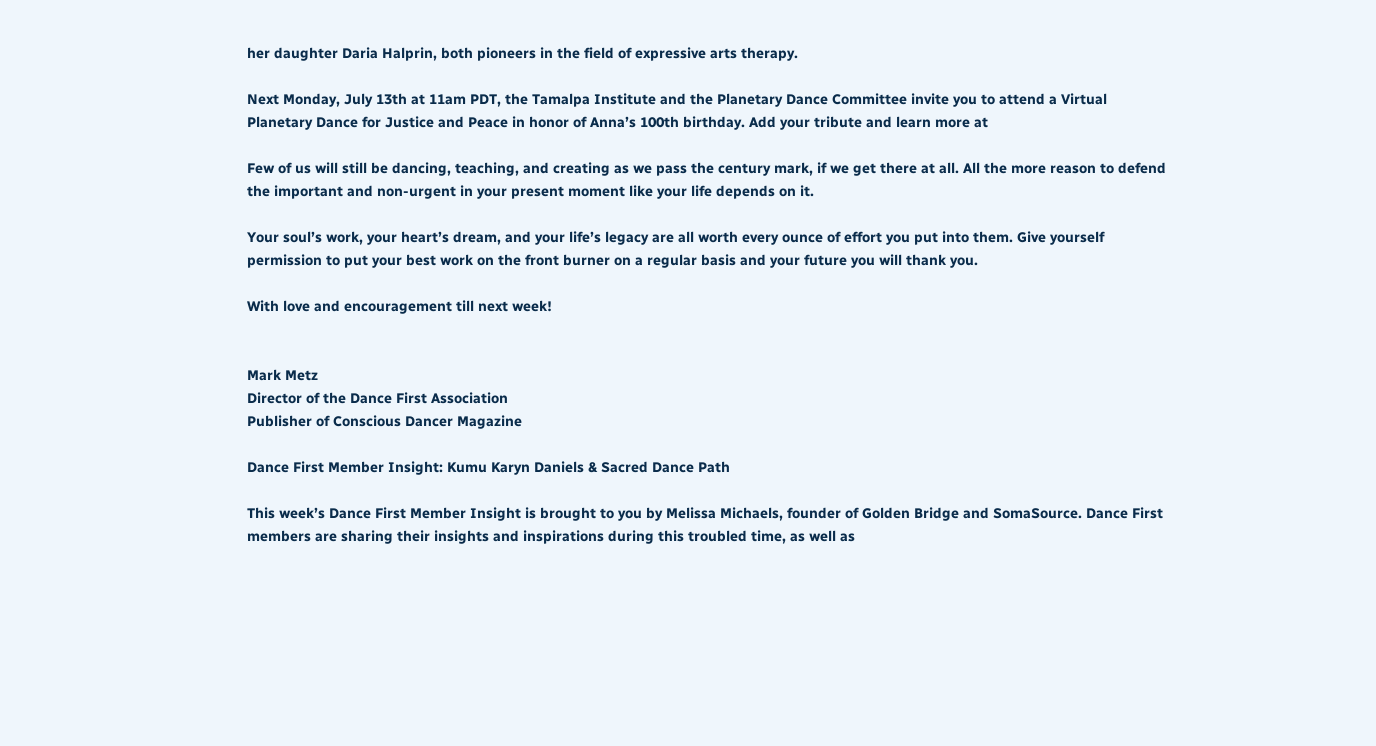her daughter Daria Halprin, both pioneers in the field of expressive arts therapy.

Next Monday, July 13th at 11am PDT, the Tamalpa Institute and the Planetary Dance Committee invite you to attend a Virtual Planetary Dance for Justice and Peace in honor of Anna’s 100th birthday. Add your tribute and learn more at

Few of us will still be dancing, teaching, and creating as we pass the century mark, if we get there at all. All the more reason to defend the important and non-urgent in your present moment like your life depends on it.

Your soul’s work, your heart’s dream, and your life’s legacy are all worth every ounce of effort you put into them. Give yourself permission to put your best work on the front burner on a regular basis and your future you will thank you.

With love and encouragement till next week!


Mark Metz
Director of the Dance First Association
Publisher of Conscious Dancer Magazine

Dance First Member Insight: Kumu Karyn Daniels & Sacred Dance Path

This week’s Dance First Member Insight is brought to you by Melissa Michaels, founder of Golden Bridge and SomaSource. Dance First members are sharing their insights and inspirations during this troubled time, as well as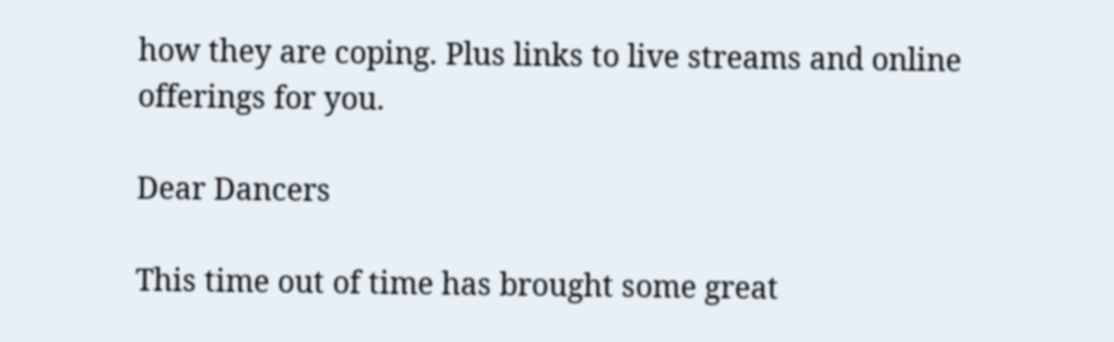how they are coping. Plus links to live streams and online offerings for you.

Dear Dancers

This time out of time has brought some great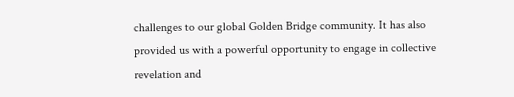challenges to our global Golden Bridge community. It has also provided us with a powerful opportunity to engage in collective revelation and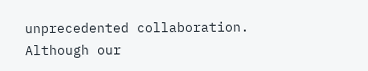unprecedented collaboration. Although our